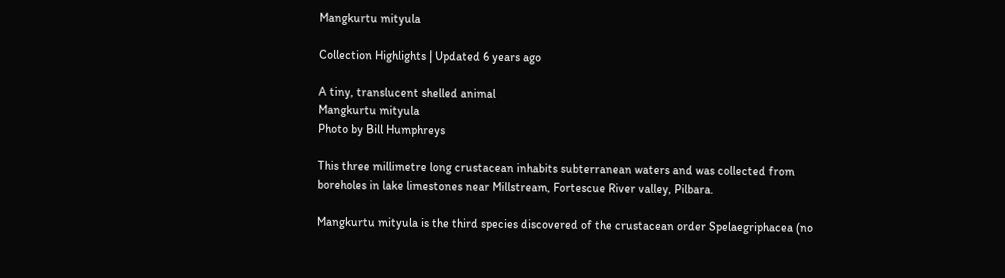Mangkurtu mityula

Collection Highlights | Updated 6 years ago

A tiny, translucent shelled animal
Mangkurtu mityula
Photo by Bill Humphreys

This three millimetre long crustacean inhabits subterranean waters and was collected from boreholes in lake limestones near Millstream, Fortescue River valley, Pilbara.

Mangkurtu mityula is the third species discovered of the crustacean order Spelaegriphacea (no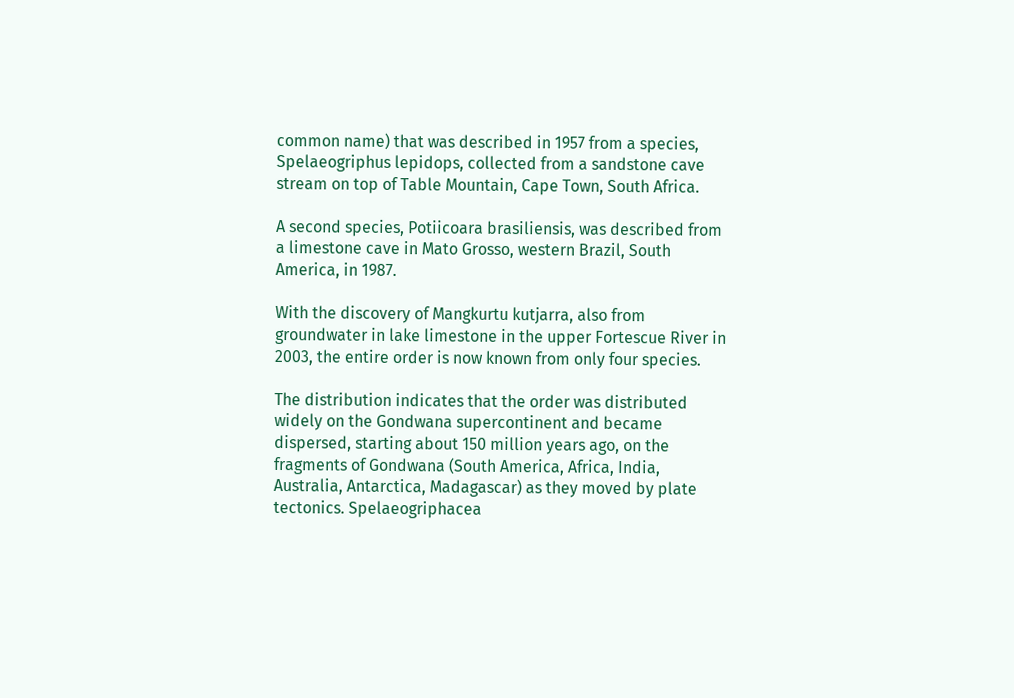common name) that was described in 1957 from a species, Spelaeogriphus lepidops, collected from a sandstone cave stream on top of Table Mountain, Cape Town, South Africa.

A second species, Potiicoara brasiliensis, was described from a limestone cave in Mato Grosso, western Brazil, South America, in 1987.

With the discovery of Mangkurtu kutjarra, also from groundwater in lake limestone in the upper Fortescue River in 2003, the entire order is now known from only four species.

The distribution indicates that the order was distributed widely on the Gondwana supercontinent and became dispersed, starting about 150 million years ago, on the fragments of Gondwana (South America, Africa, India, Australia, Antarctica, Madagascar) as they moved by plate tectonics. Spelaeogriphacea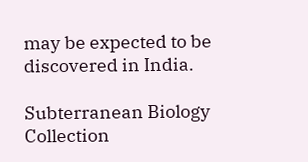may be expected to be discovered in India.

Subterranean Biology Collection